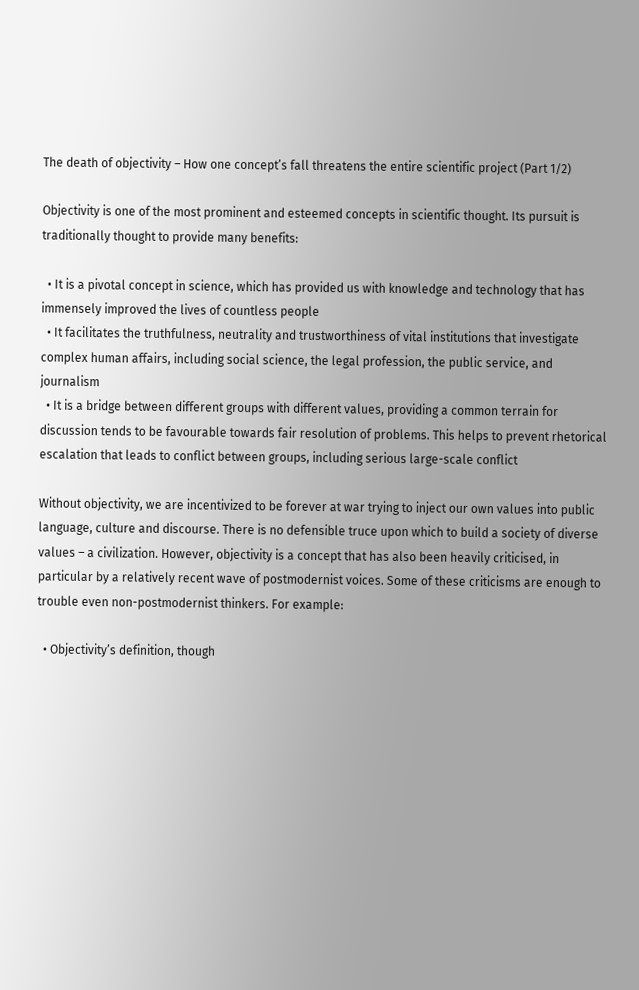The death of objectivity – How one concept’s fall threatens the entire scientific project (Part 1/2)

Objectivity is one of the most prominent and esteemed concepts in scientific thought. Its pursuit is traditionally thought to provide many benefits:

  • It is a pivotal concept in science, which has provided us with knowledge and technology that has immensely improved the lives of countless people
  • It facilitates the truthfulness, neutrality and trustworthiness of vital institutions that investigate complex human affairs, including social science, the legal profession, the public service, and journalism
  • It is a bridge between different groups with different values, providing a common terrain for discussion tends to be favourable towards fair resolution of problems. This helps to prevent rhetorical escalation that leads to conflict between groups, including serious large-scale conflict

Without objectivity, we are incentivized to be forever at war trying to inject our own values into public language, culture and discourse. There is no defensible truce upon which to build a society of diverse values – a civilization. However, objectivity is a concept that has also been heavily criticised, in particular by a relatively recent wave of postmodernist voices. Some of these criticisms are enough to trouble even non-postmodernist thinkers. For example:

  • Objectivity’s definition, though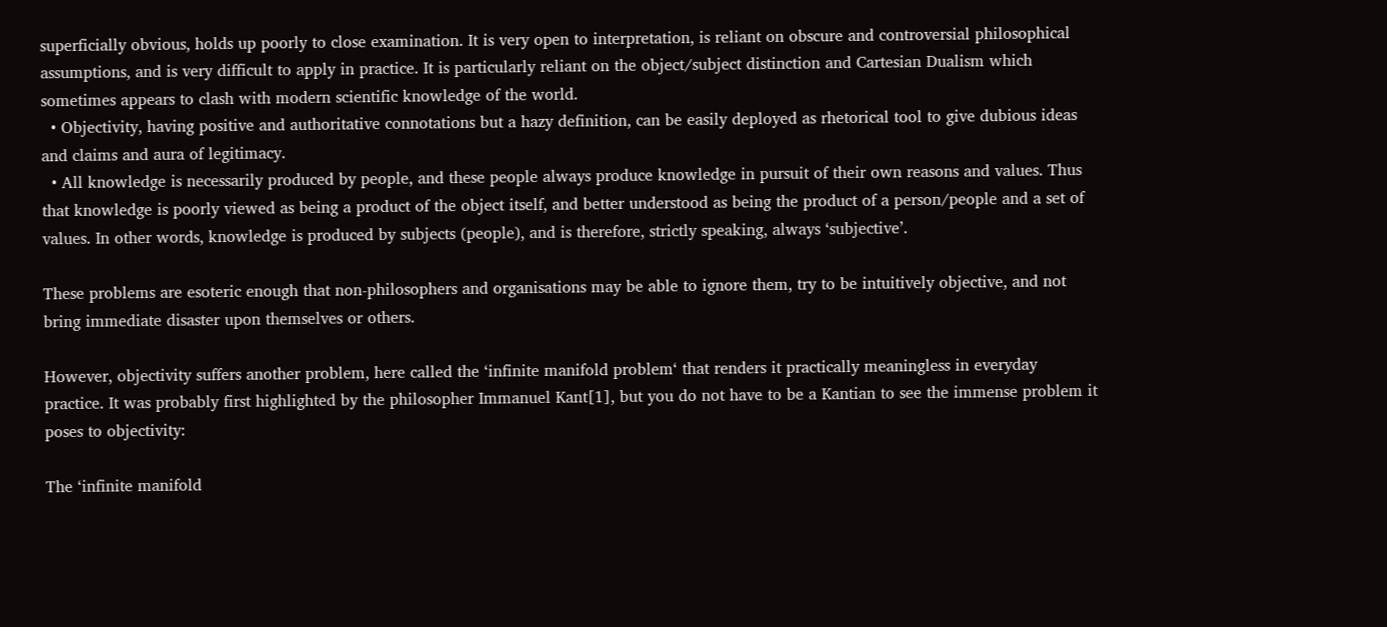superficially obvious, holds up poorly to close examination. It is very open to interpretation, is reliant on obscure and controversial philosophical assumptions, and is very difficult to apply in practice. It is particularly reliant on the object/subject distinction and Cartesian Dualism which sometimes appears to clash with modern scientific knowledge of the world.
  • Objectivity, having positive and authoritative connotations but a hazy definition, can be easily deployed as rhetorical tool to give dubious ideas and claims and aura of legitimacy.
  • All knowledge is necessarily produced by people, and these people always produce knowledge in pursuit of their own reasons and values. Thus that knowledge is poorly viewed as being a product of the object itself, and better understood as being the product of a person/people and a set of values. In other words, knowledge is produced by subjects (people), and is therefore, strictly speaking, always ‘subjective’.

These problems are esoteric enough that non-philosophers and organisations may be able to ignore them, try to be intuitively objective, and not bring immediate disaster upon themselves or others.

However, objectivity suffers another problem, here called the ‘infinite manifold problem‘ that renders it practically meaningless in everyday practice. It was probably first highlighted by the philosopher Immanuel Kant[1], but you do not have to be a Kantian to see the immense problem it poses to objectivity:

The ‘infinite manifold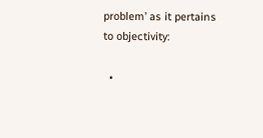problem’ as it pertains to objectivity:

  •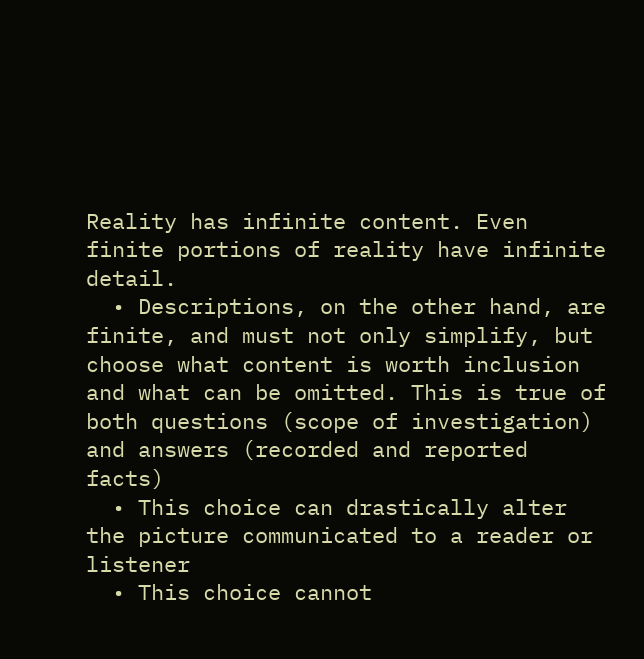Reality has infinite content. Even finite portions of reality have infinite detail.
  • Descriptions, on the other hand, are finite, and must not only simplify, but choose what content is worth inclusion and what can be omitted. This is true of both questions (scope of investigation) and answers (recorded and reported facts)
  • This choice can drastically alter the picture communicated to a reader or listener
  • This choice cannot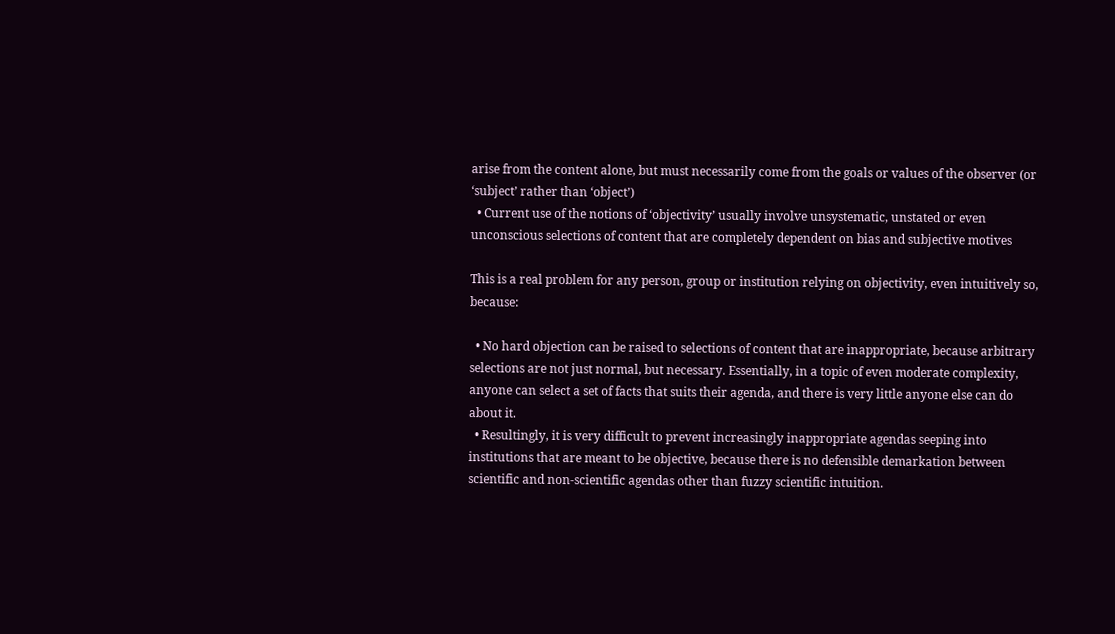arise from the content alone, but must necessarily come from the goals or values of the observer (or ‘subject’ rather than ‘object’)
  • Current use of the notions of ‘objectivity’ usually involve unsystematic, unstated or even unconscious selections of content that are completely dependent on bias and subjective motives

This is a real problem for any person, group or institution relying on objectivity, even intuitively so, because:

  • No hard objection can be raised to selections of content that are inappropriate, because arbitrary selections are not just normal, but necessary. Essentially, in a topic of even moderate complexity, anyone can select a set of facts that suits their agenda, and there is very little anyone else can do about it.
  • Resultingly, it is very difficult to prevent increasingly inappropriate agendas seeping into institutions that are meant to be objective, because there is no defensible demarkation between scientific and non-scientific agendas other than fuzzy scientific intuition.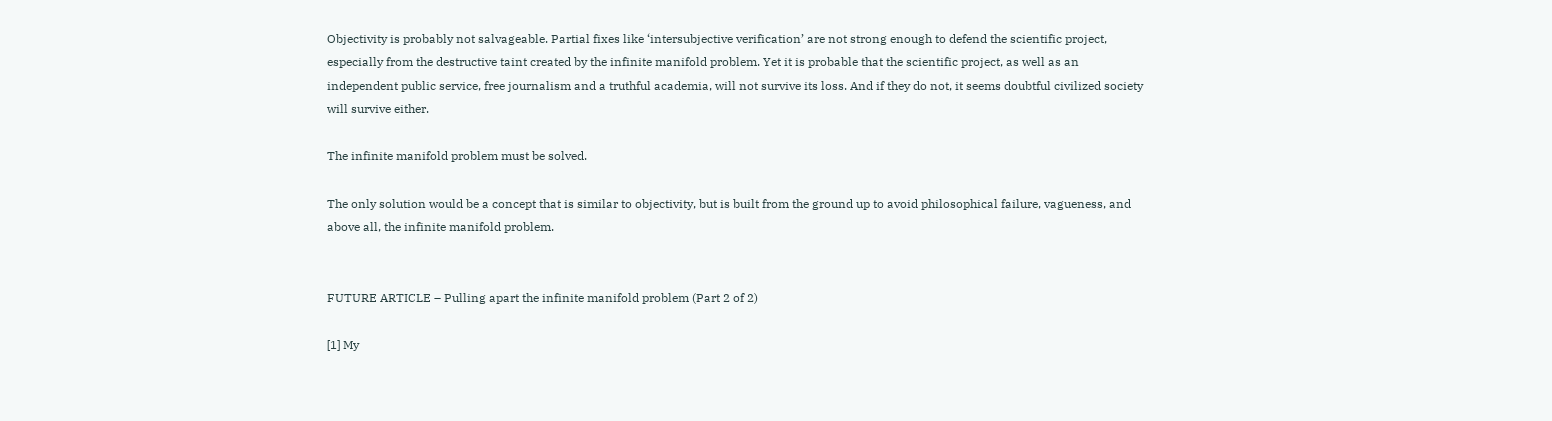Objectivity is probably not salvageable. Partial fixes like ‘intersubjective verification’ are not strong enough to defend the scientific project, especially from the destructive taint created by the infinite manifold problem. Yet it is probable that the scientific project, as well as an independent public service, free journalism and a truthful academia, will not survive its loss. And if they do not, it seems doubtful civilized society will survive either.

The infinite manifold problem must be solved.

The only solution would be a concept that is similar to objectivity, but is built from the ground up to avoid philosophical failure, vagueness, and above all, the infinite manifold problem.


FUTURE ARTICLE – Pulling apart the infinite manifold problem (Part 2 of 2)

[1] My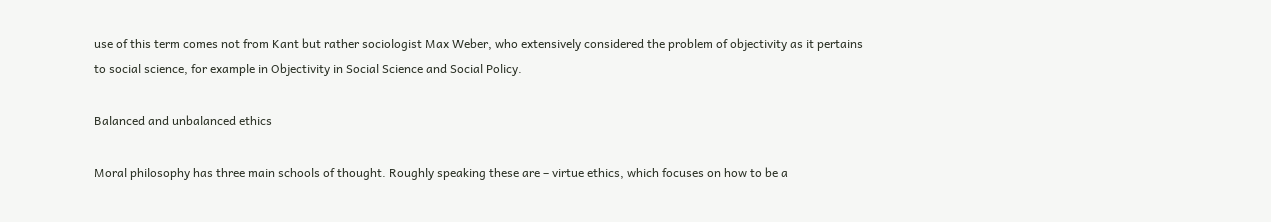use of this term comes not from Kant but rather sociologist Max Weber, who extensively considered the problem of objectivity as it pertains to social science, for example in Objectivity in Social Science and Social Policy.

Balanced and unbalanced ethics

Moral philosophy has three main schools of thought. Roughly speaking these are – virtue ethics, which focuses on how to be a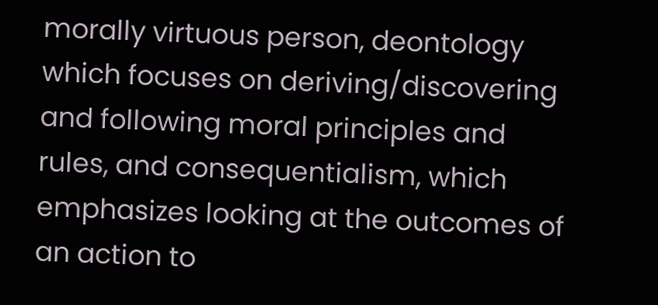morally virtuous person, deontology which focuses on deriving/discovering and following moral principles and rules, and consequentialism, which emphasizes looking at the outcomes of an action to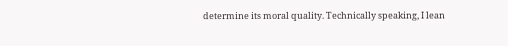determine its moral quality. Technically speaking, I lean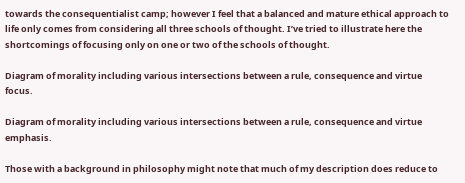towards the consequentialist camp; however I feel that a balanced and mature ethical approach to life only comes from considering all three schools of thought. I’ve tried to illustrate here the shortcomings of focusing only on one or two of the schools of thought.

Diagram of morality including various intersections between a rule, consequence and virtue focus.

Diagram of morality including various intersections between a rule, consequence and virtue emphasis.

Those with a background in philosophy might note that much of my description does reduce to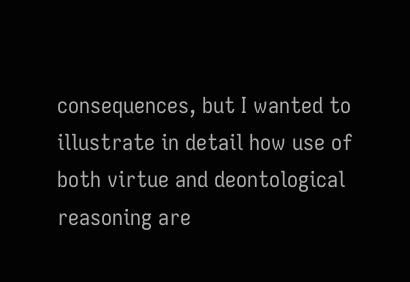consequences, but I wanted to illustrate in detail how use of both virtue and deontological reasoning are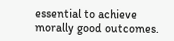essential to achieve morally good outcomes.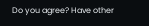Do you agree? Have other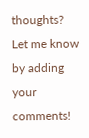thoughts? Let me know by adding your comments!